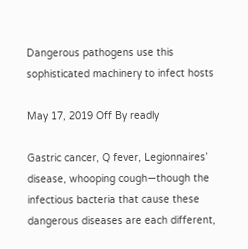Dangerous pathogens use this sophisticated machinery to infect hosts

May 17, 2019 Off By readly

Gastric cancer, Q fever, Legionnaires’ disease, whooping cough—though the infectious bacteria that cause these dangerous diseases are each different,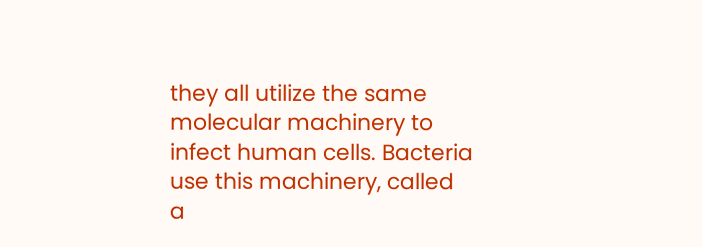they all utilize the same molecular machinery to infect human cells. Bacteria use this machinery, called a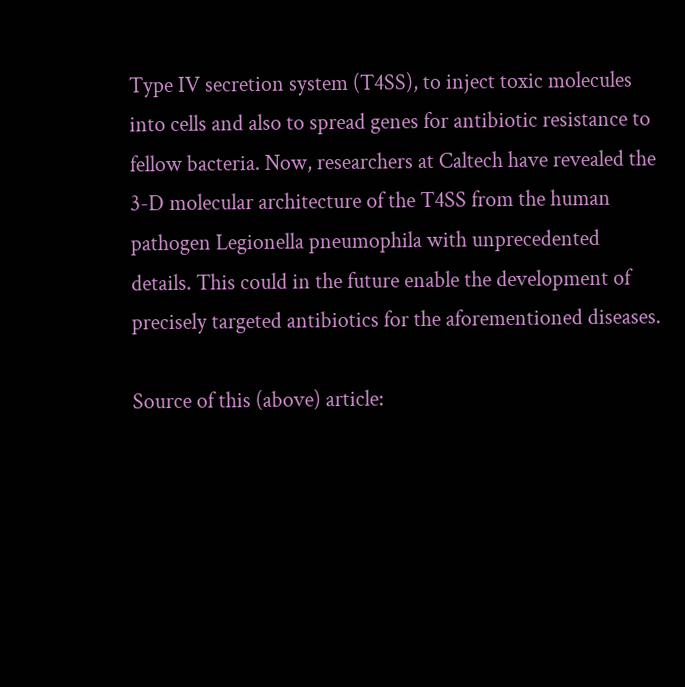Type IV secretion system (T4SS), to inject toxic molecules into cells and also to spread genes for antibiotic resistance to fellow bacteria. Now, researchers at Caltech have revealed the 3-D molecular architecture of the T4SS from the human pathogen Legionella pneumophila with unprecedented details. This could in the future enable the development of precisely targeted antibiotics for the aforementioned diseases.

Source of this (above) article: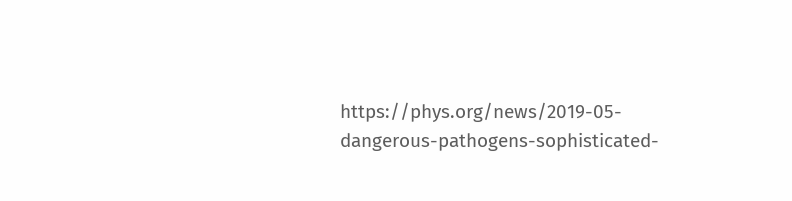https://phys.org/news/2019-05-dangerous-pathogens-sophisticated-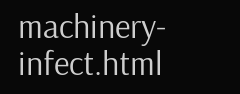machinery-infect.html